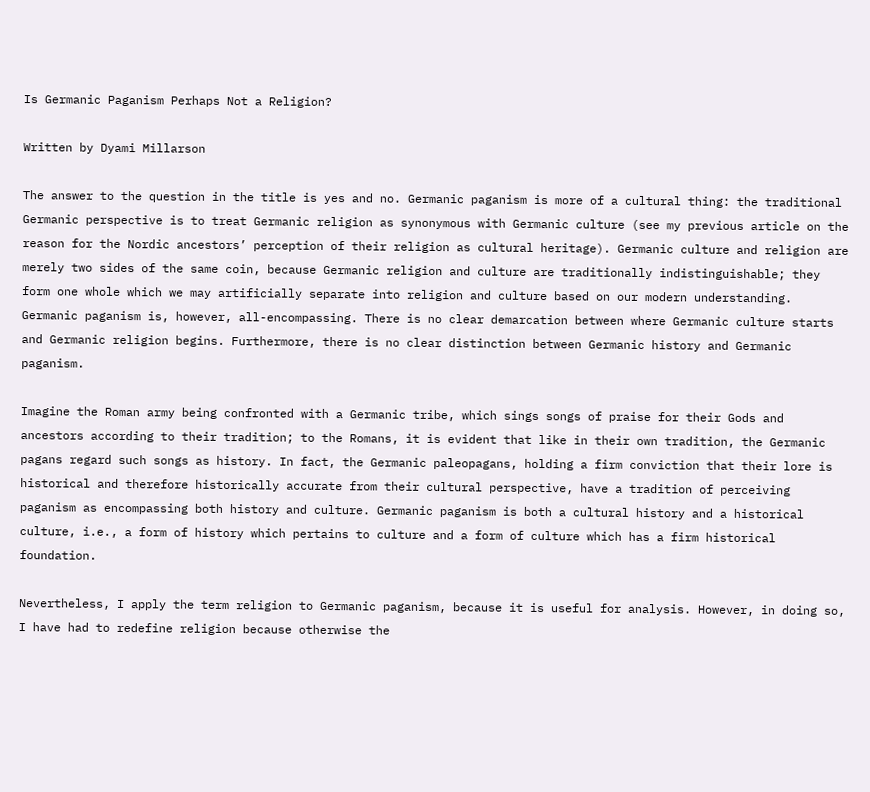Is Germanic Paganism Perhaps Not a Religion?

Written by Dyami Millarson

The answer to the question in the title is yes and no. Germanic paganism is more of a cultural thing: the traditional Germanic perspective is to treat Germanic religion as synonymous with Germanic culture (see my previous article on the reason for the Nordic ancestors’ perception of their religion as cultural heritage). Germanic culture and religion are merely two sides of the same coin, because Germanic religion and culture are traditionally indistinguishable; they form one whole which we may artificially separate into religion and culture based on our modern understanding. Germanic paganism is, however, all-encompassing. There is no clear demarcation between where Germanic culture starts and Germanic religion begins. Furthermore, there is no clear distinction between Germanic history and Germanic paganism.

Imagine the Roman army being confronted with a Germanic tribe, which sings songs of praise for their Gods and ancestors according to their tradition; to the Romans, it is evident that like in their own tradition, the Germanic pagans regard such songs as history. In fact, the Germanic paleopagans, holding a firm conviction that their lore is historical and therefore historically accurate from their cultural perspective, have a tradition of perceiving paganism as encompassing both history and culture. Germanic paganism is both a cultural history and a historical culture, i.e., a form of history which pertains to culture and a form of culture which has a firm historical foundation.

Nevertheless, I apply the term religion to Germanic paganism, because it is useful for analysis. However, in doing so, I have had to redefine religion because otherwise the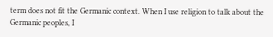term does not fit the Germanic context. When I use religion to talk about the Germanic peoples, I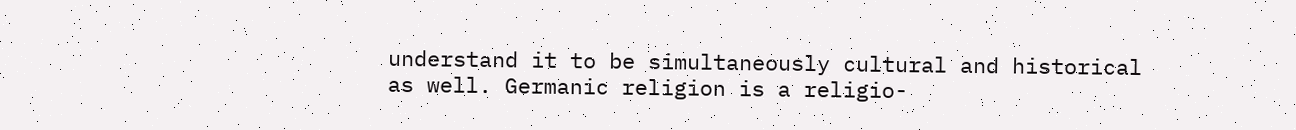understand it to be simultaneously cultural and historical as well. Germanic religion is a religio-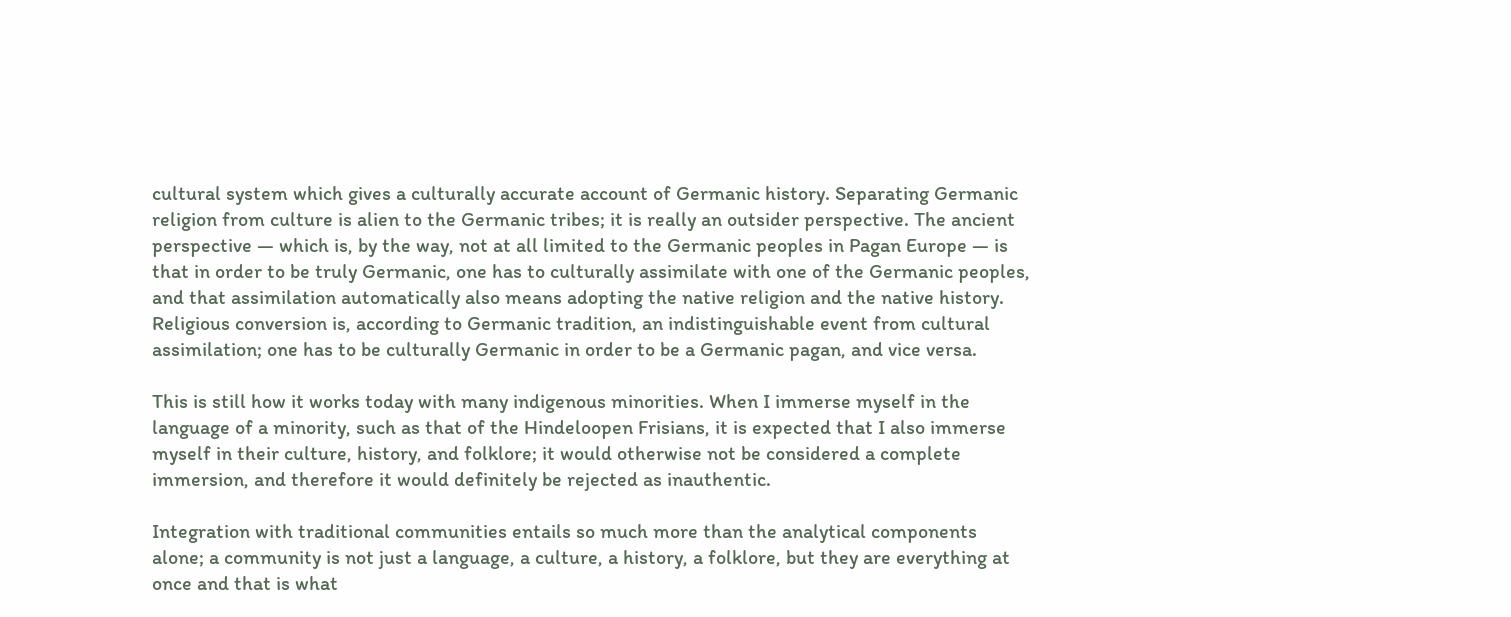cultural system which gives a culturally accurate account of Germanic history. Separating Germanic religion from culture is alien to the Germanic tribes; it is really an outsider perspective. The ancient perspective — which is, by the way, not at all limited to the Germanic peoples in Pagan Europe — is that in order to be truly Germanic, one has to culturally assimilate with one of the Germanic peoples, and that assimilation automatically also means adopting the native religion and the native history. Religious conversion is, according to Germanic tradition, an indistinguishable event from cultural assimilation; one has to be culturally Germanic in order to be a Germanic pagan, and vice versa.

This is still how it works today with many indigenous minorities. When I immerse myself in the language of a minority, such as that of the Hindeloopen Frisians, it is expected that I also immerse myself in their culture, history, and folklore; it would otherwise not be considered a complete immersion, and therefore it would definitely be rejected as inauthentic.

Integration with traditional communities entails so much more than the analytical components alone; a community is not just a language, a culture, a history, a folklore, but they are everything at once and that is what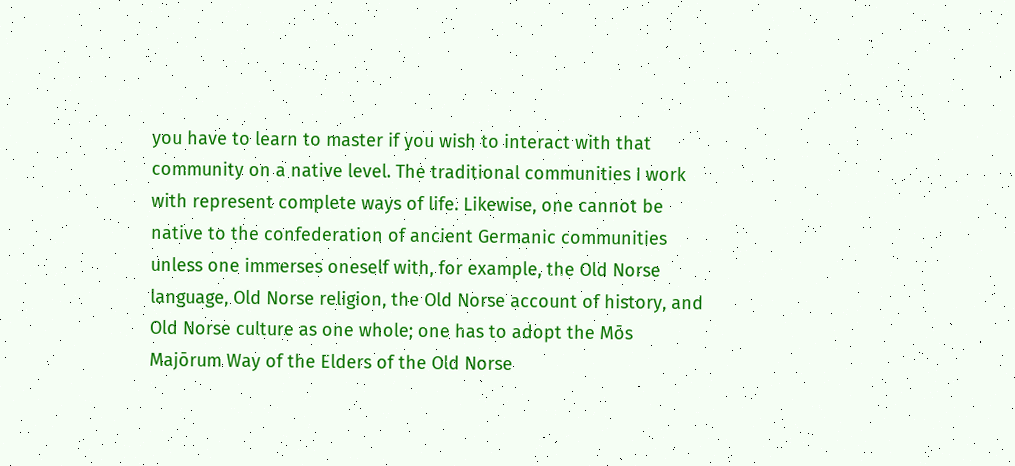you have to learn to master if you wish to interact with that community on a native level. The traditional communities I work with represent complete ways of life. Likewise, one cannot be native to the confederation of ancient Germanic communities unless one immerses oneself with, for example, the Old Norse language, Old Norse religion, the Old Norse account of history, and Old Norse culture as one whole; one has to adopt the Mōs Majōrum Way of the Elders of the Old Norse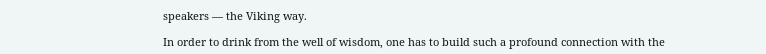speakers — the Viking way.

In order to drink from the well of wisdom, one has to build such a profound connection with the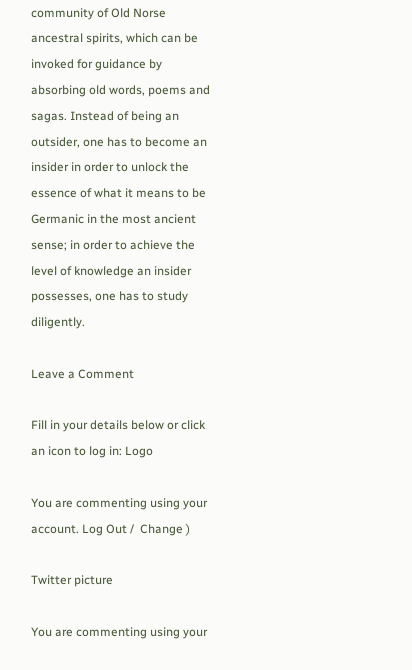community of Old Norse ancestral spirits, which can be invoked for guidance by absorbing old words, poems and sagas. Instead of being an outsider, one has to become an insider in order to unlock the essence of what it means to be Germanic in the most ancient sense; in order to achieve the level of knowledge an insider possesses, one has to study diligently.

Leave a Comment

Fill in your details below or click an icon to log in: Logo

You are commenting using your account. Log Out /  Change )

Twitter picture

You are commenting using your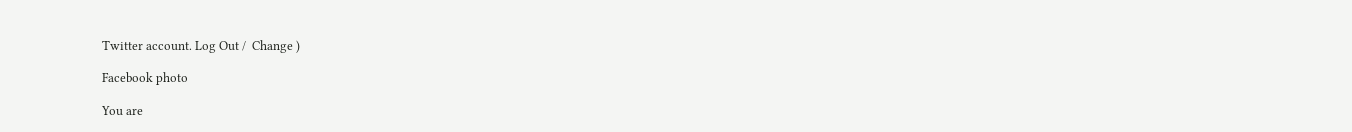Twitter account. Log Out /  Change )

Facebook photo

You are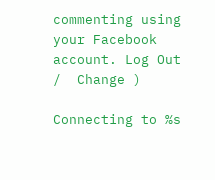commenting using your Facebook account. Log Out /  Change )

Connecting to %s